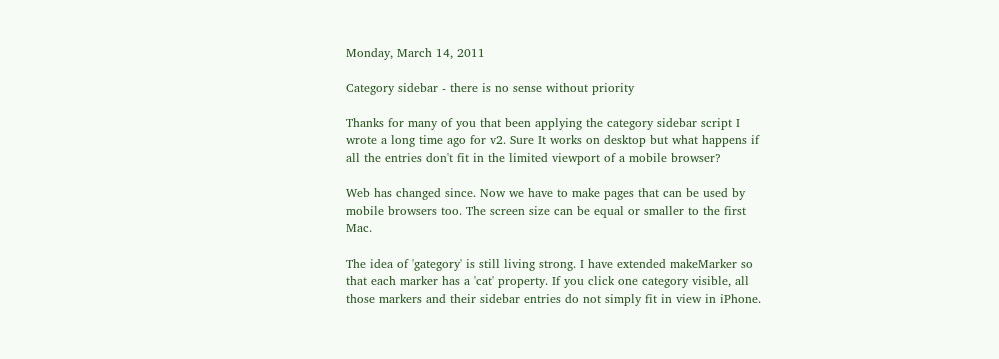Monday, March 14, 2011

Category sidebar - there is no sense without priority

Thanks for many of you that been applying the category sidebar script I wrote a long time ago for v2. Sure It works on desktop but what happens if all the entries don't fit in the limited viewport of a mobile browser?

Web has changed since. Now we have to make pages that can be used by mobile browsers too. The screen size can be equal or smaller to the first Mac.

The idea of 'gategory' is still living strong. I have extended makeMarker so that each marker has a 'cat' property. If you click one category visible, all those markers and their sidebar entries do not simply fit in view in iPhone.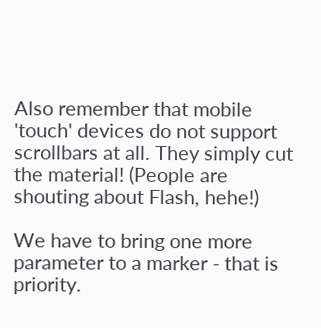Also remember that mobile 'touch' devices do not support scrollbars at all. They simply cut the material! (People are shouting about Flash, hehe!)

We have to bring one more parameter to a marker - that is priority.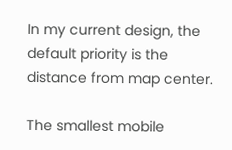In my current design, the default priority is the distance from map center.

The smallest mobile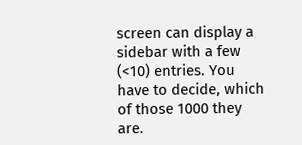screen can display a sidebar with a few (<10) entries. You have to decide, which of those 1000 they are.